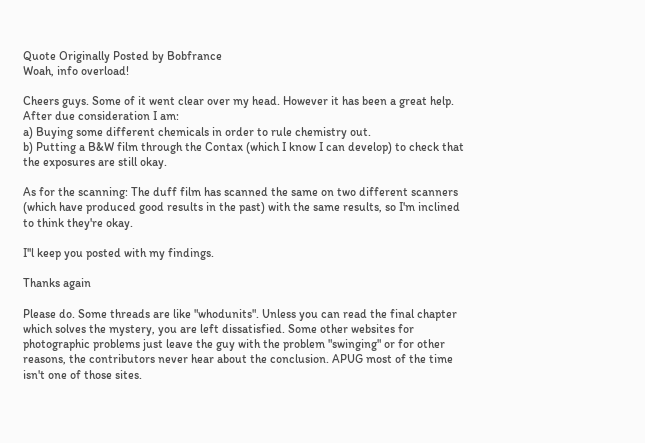Quote Originally Posted by Bobfrance
Woah, info overload!

Cheers guys. Some of it went clear over my head. However it has been a great help.
After due consideration I am:
a) Buying some different chemicals in order to rule chemistry out.
b) Putting a B&W film through the Contax (which I know I can develop) to check that the exposures are still okay.

As for the scanning: The duff film has scanned the same on two different scanners (which have produced good results in the past) with the same results, so I'm inclined to think they're okay.

I''l keep you posted with my findings.

Thanks again

Please do. Some threads are like "whodunits". Unless you can read the final chapter which solves the mystery, you are left dissatisfied. Some other websites for photographic problems just leave the guy with the problem "swinging" or for other reasons, the contributors never hear about the conclusion. APUG most of the time isn't one of those sites.